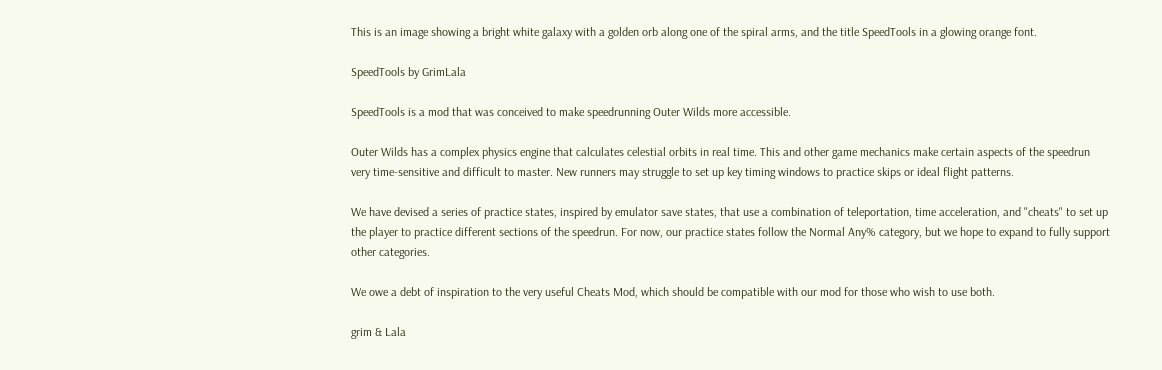This is an image showing a bright white galaxy with a golden orb along one of the spiral arms, and the title SpeedTools in a glowing orange font.

SpeedTools by GrimLala

SpeedTools is a mod that was conceived to make speedrunning Outer Wilds more accessible.

Outer Wilds has a complex physics engine that calculates celestial orbits in real time. This and other game mechanics make certain aspects of the speedrun very time-sensitive and difficult to master. New runners may struggle to set up key timing windows to practice skips or ideal flight patterns.

We have devised a series of practice states, inspired by emulator save states, that use a combination of teleportation, time acceleration, and "cheats" to set up the player to practice different sections of the speedrun. For now, our practice states follow the Normal Any% category, but we hope to expand to fully support other categories.

We owe a debt of inspiration to the very useful Cheats Mod, which should be compatible with our mod for those who wish to use both.

grim & Lala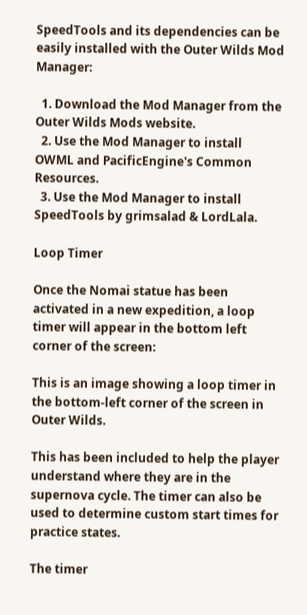SpeedTools and its dependencies can be easily installed with the Outer Wilds Mod Manager:

  1. Download the Mod Manager from the Outer Wilds Mods website.
  2. Use the Mod Manager to install OWML and PacificEngine's Common Resources.
  3. Use the Mod Manager to install SpeedTools by grimsalad & LordLala.

Loop Timer

Once the Nomai statue has been activated in a new expedition, a loop timer will appear in the bottom left corner of the screen:

This is an image showing a loop timer in the bottom-left corner of the screen in Outer Wilds.

This has been included to help the player understand where they are in the supernova cycle. The timer can also be used to determine custom start times for practice states.

The timer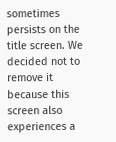sometimes persists on the title screen. We decided not to remove it because this screen also experiences a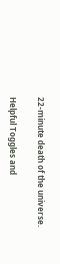22-minute death of the universe.

Helpful Toggles and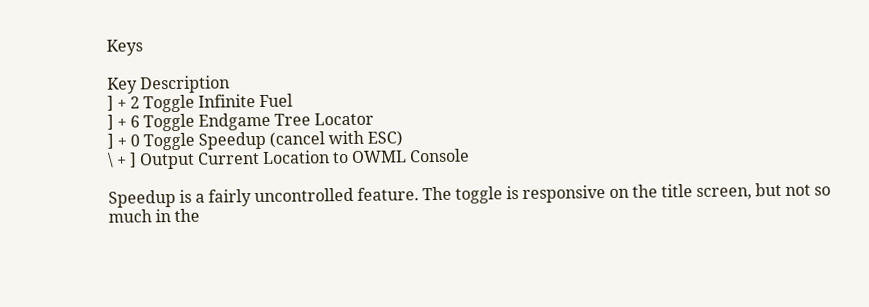Keys

Key Description
] + 2 Toggle Infinite Fuel
] + 6 Toggle Endgame Tree Locator
] + 0 Toggle Speedup (cancel with ESC)
\ + ] Output Current Location to OWML Console

Speedup is a fairly uncontrolled feature. The toggle is responsive on the title screen, but not so much in the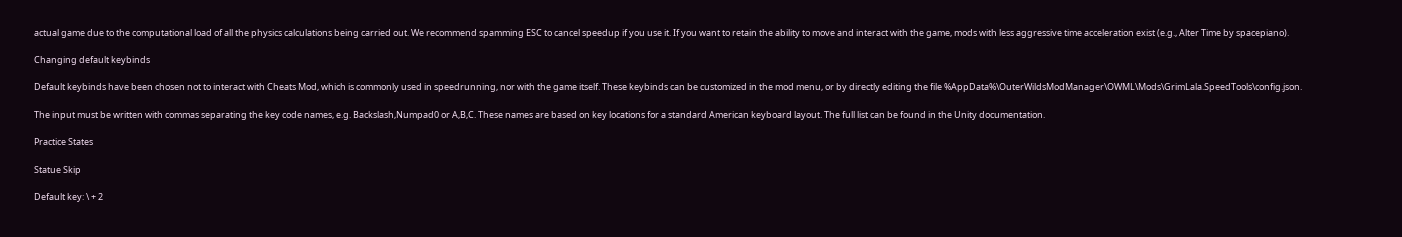actual game due to the computational load of all the physics calculations being carried out. We recommend spamming ESC to cancel speedup if you use it. If you want to retain the ability to move and interact with the game, mods with less aggressive time acceleration exist (e.g., Alter Time by spacepiano).

Changing default keybinds

Default keybinds have been chosen not to interact with Cheats Mod, which is commonly used in speedrunning, nor with the game itself. These keybinds can be customized in the mod menu, or by directly editing the file %AppData%\OuterWildsModManager\OWML\Mods\GrimLala.SpeedTools\config.json.

The input must be written with commas separating the key code names, e.g. Backslash,Numpad0 or A,B,C. These names are based on key locations for a standard American keyboard layout. The full list can be found in the Unity documentation.

Practice States

Statue Skip

Default key: \ + 2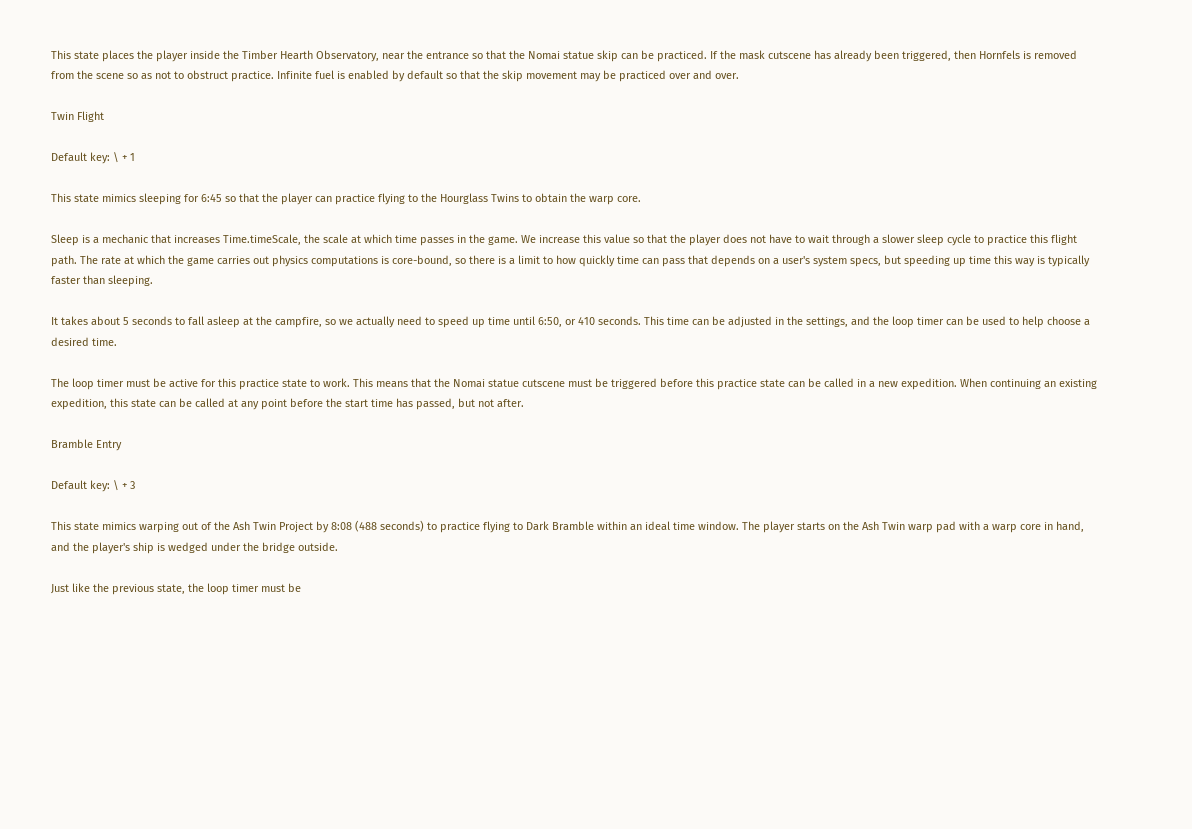This state places the player inside the Timber Hearth Observatory, near the entrance so that the Nomai statue skip can be practiced. If the mask cutscene has already been triggered, then Hornfels is removed from the scene so as not to obstruct practice. Infinite fuel is enabled by default so that the skip movement may be practiced over and over.

Twin Flight

Default key: \ + 1

This state mimics sleeping for 6:45 so that the player can practice flying to the Hourglass Twins to obtain the warp core.

Sleep is a mechanic that increases Time.timeScale, the scale at which time passes in the game. We increase this value so that the player does not have to wait through a slower sleep cycle to practice this flight path. The rate at which the game carries out physics computations is core-bound, so there is a limit to how quickly time can pass that depends on a user's system specs, but speeding up time this way is typically faster than sleeping.

It takes about 5 seconds to fall asleep at the campfire, so we actually need to speed up time until 6:50, or 410 seconds. This time can be adjusted in the settings, and the loop timer can be used to help choose a desired time.

The loop timer must be active for this practice state to work. This means that the Nomai statue cutscene must be triggered before this practice state can be called in a new expedition. When continuing an existing expedition, this state can be called at any point before the start time has passed, but not after.

Bramble Entry

Default key: \ + 3

This state mimics warping out of the Ash Twin Project by 8:08 (488 seconds) to practice flying to Dark Bramble within an ideal time window. The player starts on the Ash Twin warp pad with a warp core in hand, and the player's ship is wedged under the bridge outside.

Just like the previous state, the loop timer must be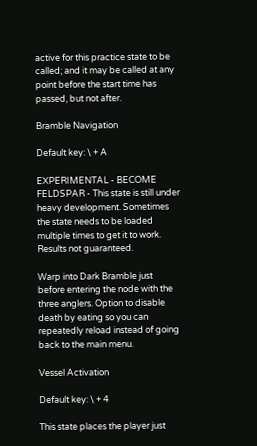active for this practice state to be called; and it may be called at any point before the start time has passed, but not after.

Bramble Navigation

Default key: \ + A

EXPERIMENTAL - BECOME FELDSPAR - This state is still under heavy development. Sometimes the state needs to be loaded multiple times to get it to work. Results not guaranteed.

Warp into Dark Bramble just before entering the node with the three anglers. Option to disable death by eating so you can repeatedly reload instead of going back to the main menu.

Vessel Activation

Default key: \ + 4

This state places the player just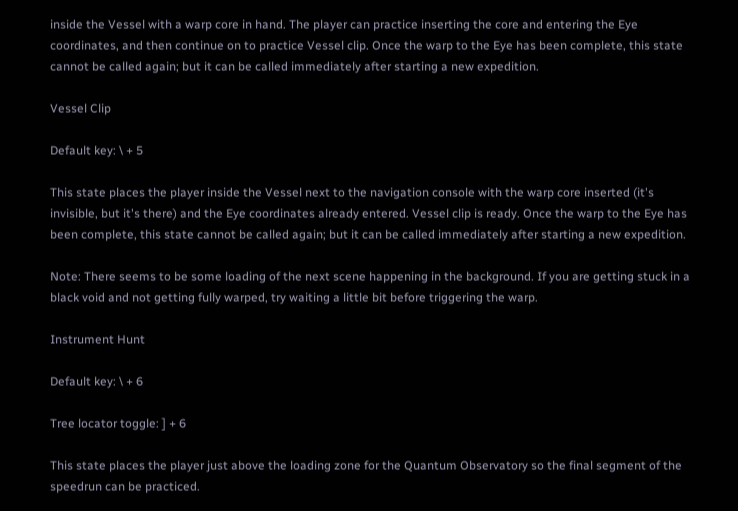inside the Vessel with a warp core in hand. The player can practice inserting the core and entering the Eye coordinates, and then continue on to practice Vessel clip. Once the warp to the Eye has been complete, this state cannot be called again; but it can be called immediately after starting a new expedition.

Vessel Clip

Default key: \ + 5

This state places the player inside the Vessel next to the navigation console with the warp core inserted (it's invisible, but it's there) and the Eye coordinates already entered. Vessel clip is ready. Once the warp to the Eye has been complete, this state cannot be called again; but it can be called immediately after starting a new expedition.

Note: There seems to be some loading of the next scene happening in the background. If you are getting stuck in a black void and not getting fully warped, try waiting a little bit before triggering the warp.

Instrument Hunt

Default key: \ + 6

Tree locator toggle: ] + 6

This state places the player just above the loading zone for the Quantum Observatory so the final segment of the speedrun can be practiced.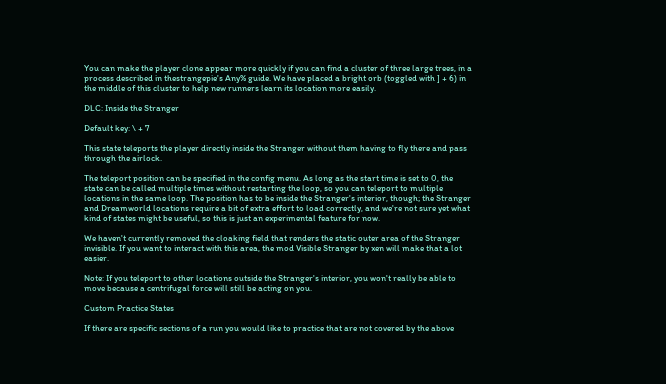You can make the player clone appear more quickly if you can find a cluster of three large trees, in a process described in thestrangepie's Any% guide. We have placed a bright orb (toggled with ] + 6) in the middle of this cluster to help new runners learn its location more easily.

DLC: Inside the Stranger

Default key: \ + 7

This state teleports the player directly inside the Stranger without them having to fly there and pass through the airlock.

The teleport position can be specified in the config menu. As long as the start time is set to 0, the state can be called multiple times without restarting the loop, so you can teleport to multiple locations in the same loop. The position has to be inside the Stranger's interior, though; the Stranger and Dreamworld locations require a bit of extra effort to load correctly, and we're not sure yet what kind of states might be useful, so this is just an experimental feature for now.

We haven't currently removed the cloaking field that renders the static outer area of the Stranger invisible. If you want to interact with this area, the mod Visible Stranger by xen will make that a lot easier.

Note: If you teleport to other locations outside the Stranger's interior, you won't really be able to move because a centrifugal force will still be acting on you.

Custom Practice States

If there are specific sections of a run you would like to practice that are not covered by the above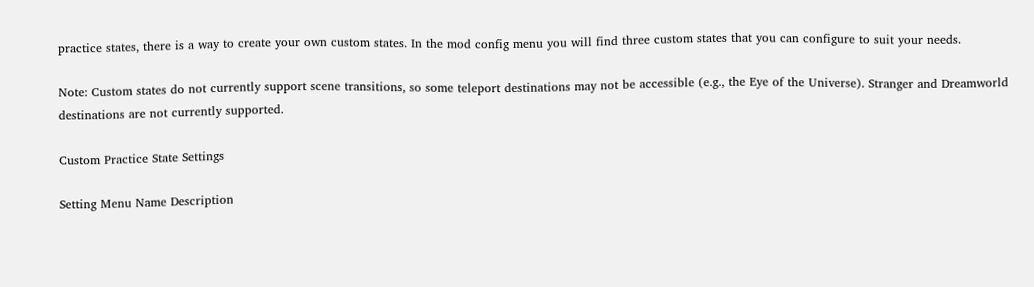practice states, there is a way to create your own custom states. In the mod config menu you will find three custom states that you can configure to suit your needs.

Note: Custom states do not currently support scene transitions, so some teleport destinations may not be accessible (e.g., the Eye of the Universe). Stranger and Dreamworld destinations are not currently supported.

Custom Practice State Settings

Setting Menu Name Description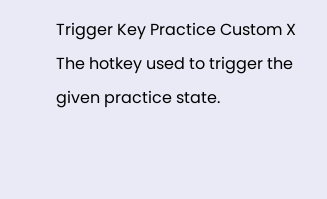Trigger Key Practice Custom X The hotkey used to trigger the given practice state.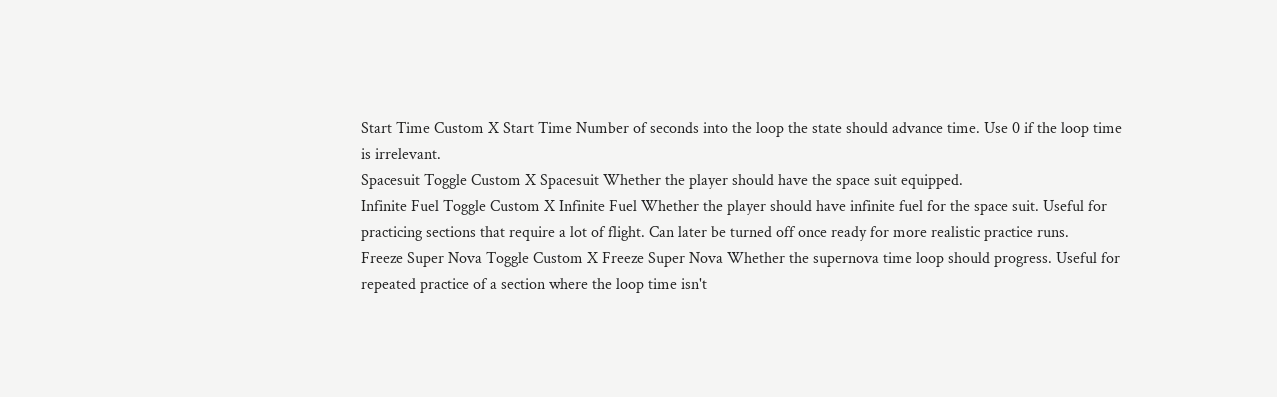Start Time Custom X Start Time Number of seconds into the loop the state should advance time. Use 0 if the loop time is irrelevant.
Spacesuit Toggle Custom X Spacesuit Whether the player should have the space suit equipped.
Infinite Fuel Toggle Custom X Infinite Fuel Whether the player should have infinite fuel for the space suit. Useful for practicing sections that require a lot of flight. Can later be turned off once ready for more realistic practice runs.
Freeze Super Nova Toggle Custom X Freeze Super Nova Whether the supernova time loop should progress. Useful for repeated practice of a section where the loop time isn't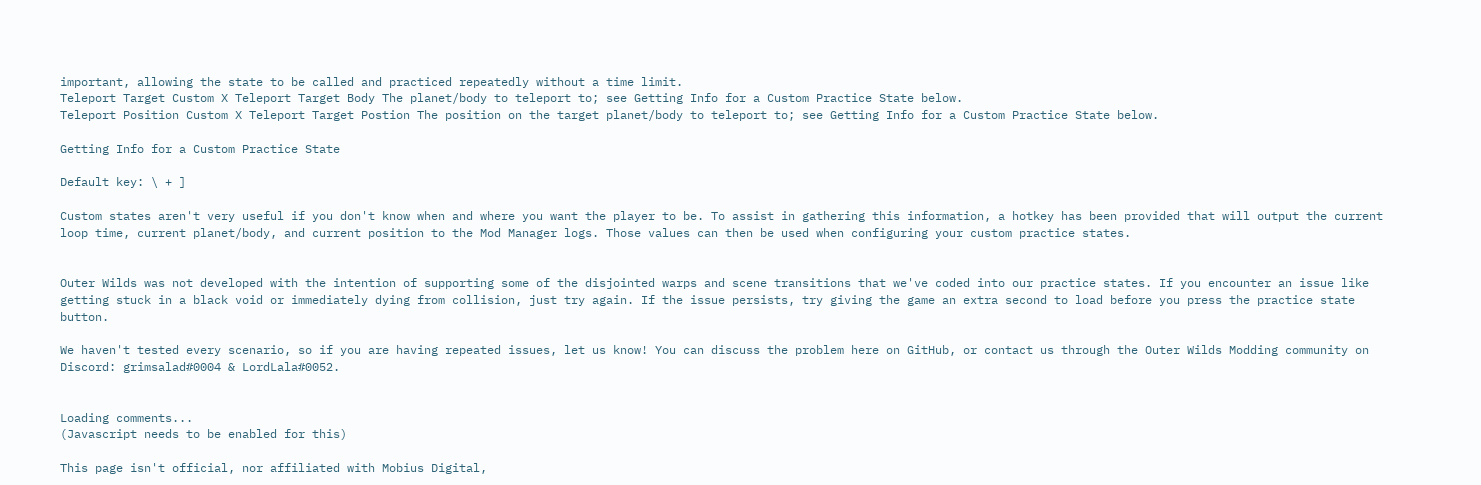important, allowing the state to be called and practiced repeatedly without a time limit.
Teleport Target Custom X Teleport Target Body The planet/body to teleport to; see Getting Info for a Custom Practice State below.
Teleport Position Custom X Teleport Target Postion The position on the target planet/body to teleport to; see Getting Info for a Custom Practice State below.

Getting Info for a Custom Practice State

Default key: \ + ]

Custom states aren't very useful if you don't know when and where you want the player to be. To assist in gathering this information, a hotkey has been provided that will output the current loop time, current planet/body, and current position to the Mod Manager logs. Those values can then be used when configuring your custom practice states.


Outer Wilds was not developed with the intention of supporting some of the disjointed warps and scene transitions that we've coded into our practice states. If you encounter an issue like getting stuck in a black void or immediately dying from collision, just try again. If the issue persists, try giving the game an extra second to load before you press the practice state button.

We haven't tested every scenario, so if you are having repeated issues, let us know! You can discuss the problem here on GitHub, or contact us through the Outer Wilds Modding community on Discord: grimsalad#0004 & LordLala#0052.


Loading comments...
(Javascript needs to be enabled for this)

This page isn't official, nor affiliated with Mobius Digital,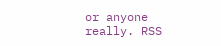or anyone really. RSS